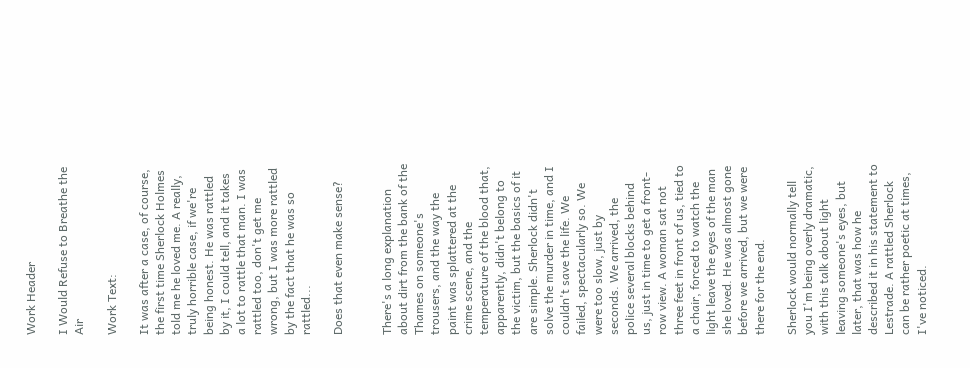Work Header

I Would Refuse to Breathe the Air

Work Text:

It was after a case, of course, the first time Sherlock Holmes told me he loved me. A really, truly horrible case, if we're being honest. He was rattled by it, I could tell, and it takes a lot to rattle that man. I was rattled too, don't get me wrong, but I was more rattled by the fact that he was so rattled...

Does that even make sense?


There's a long explanation about dirt from the bank of the Thames on someone's trousers, and the way the paint was splattered at the crime scene, and the temperature of the blood that, apparently, didn't belong to the victim, but the basics of it are simple. Sherlock didn't solve the murder in time, and I couldn't save the life. We failed, spectacularly so. We were too slow, just by seconds. We arrived, the police several blocks behind us, just in time to get a front-row view. A woman sat not three feet in front of us, tied to a chair, forced to watch the light leave the eyes of the man she loved. He was almost gone before we arrived, but we were there for the end.

Sherlock would normally tell you I'm being overly dramatic, with this talk about light leaving someone's eyes, but later, that was how he described it in his statement to Lestrade. A rattled Sherlock can be rather poetic at times, I've noticed.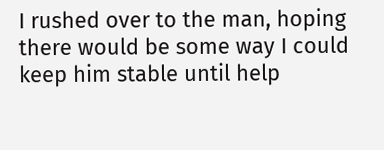I rushed over to the man, hoping there would be some way I could keep him stable until help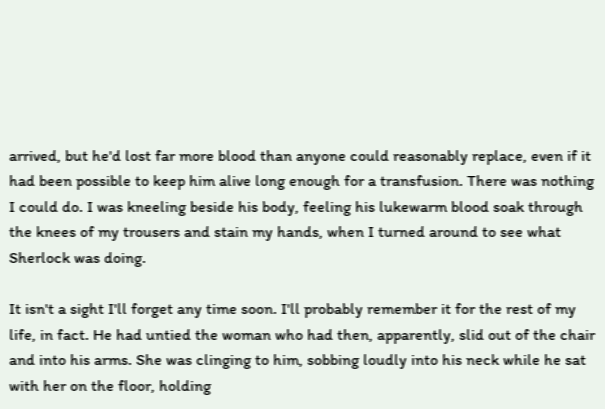arrived, but he'd lost far more blood than anyone could reasonably replace, even if it had been possible to keep him alive long enough for a transfusion. There was nothing I could do. I was kneeling beside his body, feeling his lukewarm blood soak through the knees of my trousers and stain my hands, when I turned around to see what Sherlock was doing.

It isn't a sight I'll forget any time soon. I'll probably remember it for the rest of my life, in fact. He had untied the woman who had then, apparently, slid out of the chair and into his arms. She was clinging to him, sobbing loudly into his neck while he sat with her on the floor, holding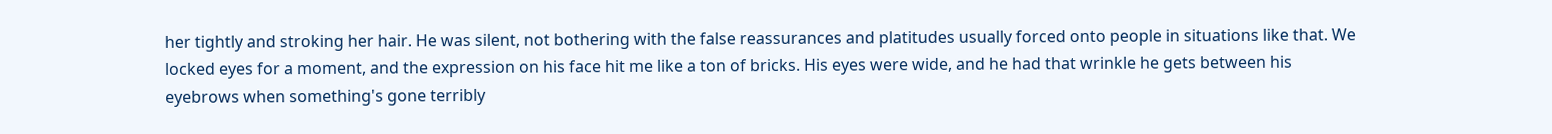her tightly and stroking her hair. He was silent, not bothering with the false reassurances and platitudes usually forced onto people in situations like that. We locked eyes for a moment, and the expression on his face hit me like a ton of bricks. His eyes were wide, and he had that wrinkle he gets between his eyebrows when something's gone terribly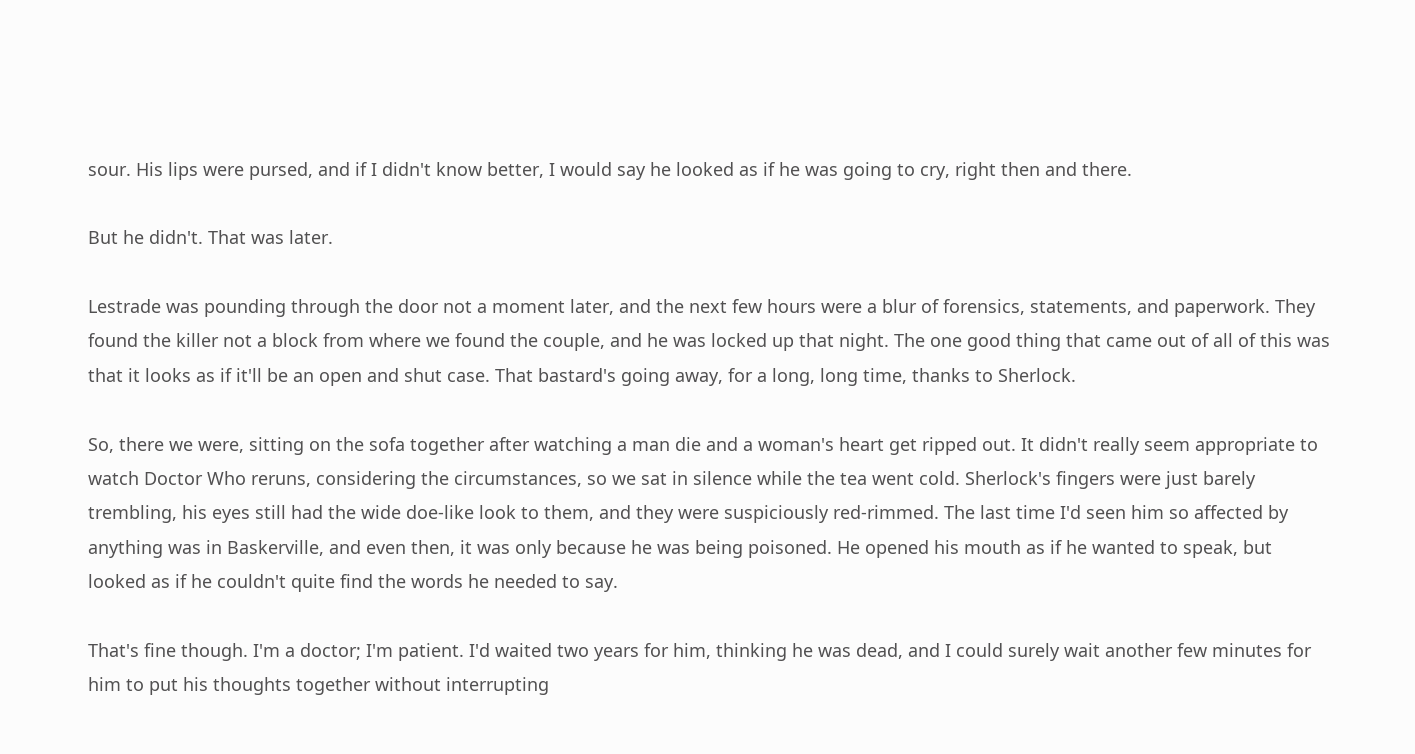sour. His lips were pursed, and if I didn't know better, I would say he looked as if he was going to cry, right then and there.

But he didn't. That was later.

Lestrade was pounding through the door not a moment later, and the next few hours were a blur of forensics, statements, and paperwork. They found the killer not a block from where we found the couple, and he was locked up that night. The one good thing that came out of all of this was that it looks as if it'll be an open and shut case. That bastard's going away, for a long, long time, thanks to Sherlock.

So, there we were, sitting on the sofa together after watching a man die and a woman's heart get ripped out. It didn't really seem appropriate to watch Doctor Who reruns, considering the circumstances, so we sat in silence while the tea went cold. Sherlock's fingers were just barely trembling, his eyes still had the wide doe-like look to them, and they were suspiciously red-rimmed. The last time I'd seen him so affected by anything was in Baskerville, and even then, it was only because he was being poisoned. He opened his mouth as if he wanted to speak, but looked as if he couldn't quite find the words he needed to say.

That's fine though. I'm a doctor; I'm patient. I'd waited two years for him, thinking he was dead, and I could surely wait another few minutes for him to put his thoughts together without interrupting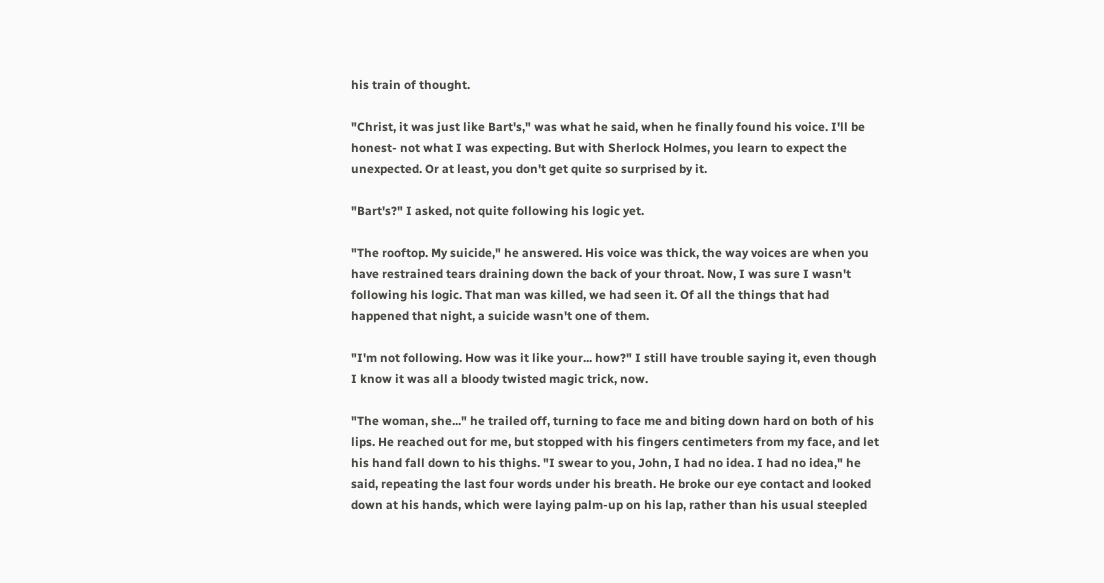his train of thought.

"Christ, it was just like Bart's," was what he said, when he finally found his voice. I'll be honest- not what I was expecting. But with Sherlock Holmes, you learn to expect the unexpected. Or at least, you don't get quite so surprised by it.

"Bart's?" I asked, not quite following his logic yet.

"The rooftop. My suicide," he answered. His voice was thick, the way voices are when you have restrained tears draining down the back of your throat. Now, I was sure I wasn't following his logic. That man was killed, we had seen it. Of all the things that had happened that night, a suicide wasn't one of them.

"I'm not following. How was it like your... how?" I still have trouble saying it, even though I know it was all a bloody twisted magic trick, now.

"The woman, she..." he trailed off, turning to face me and biting down hard on both of his lips. He reached out for me, but stopped with his fingers centimeters from my face, and let his hand fall down to his thighs. "I swear to you, John, I had no idea. I had no idea," he said, repeating the last four words under his breath. He broke our eye contact and looked down at his hands, which were laying palm-up on his lap, rather than his usual steepled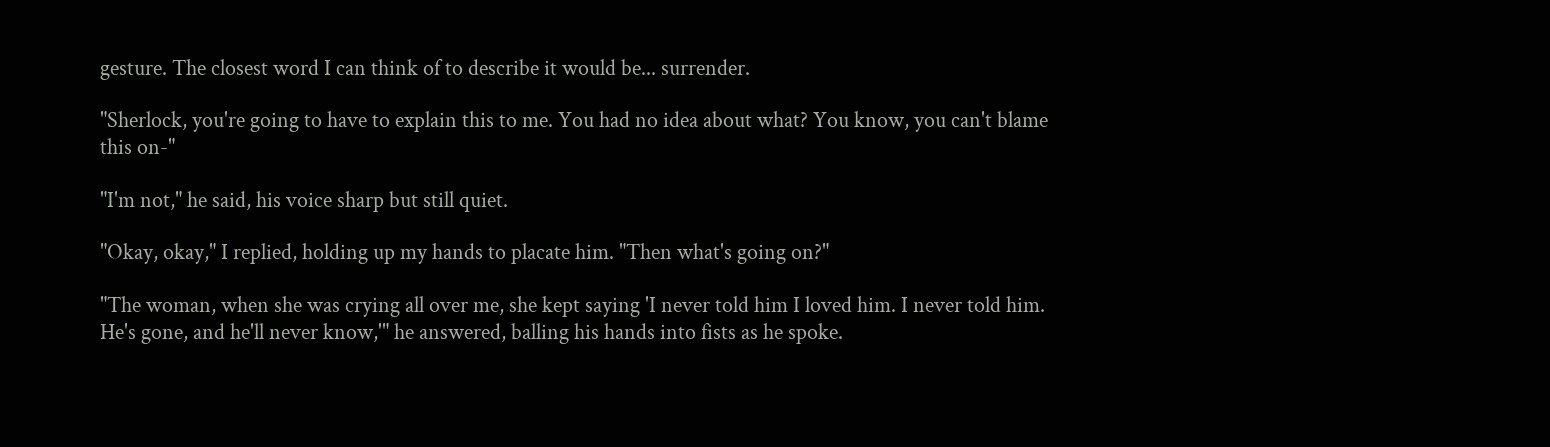gesture. The closest word I can think of to describe it would be... surrender.

"Sherlock, you're going to have to explain this to me. You had no idea about what? You know, you can't blame this on-"

"I'm not," he said, his voice sharp but still quiet.

"Okay, okay," I replied, holding up my hands to placate him. "Then what's going on?"

"The woman, when she was crying all over me, she kept saying 'I never told him I loved him. I never told him. He's gone, and he'll never know,'" he answered, balling his hands into fists as he spoke.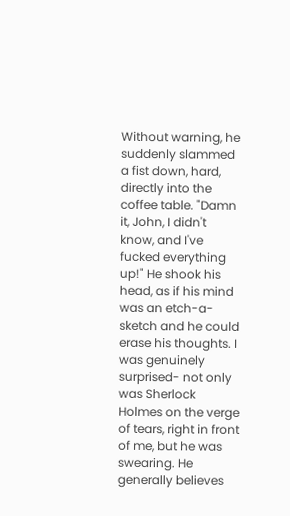Without warning, he suddenly slammed a fist down, hard, directly into the coffee table. "Damn it, John, I didn't know, and I've fucked everything up!" He shook his head, as if his mind was an etch-a-sketch and he could erase his thoughts. I was genuinely surprised- not only was Sherlock Holmes on the verge of tears, right in front of me, but he was swearing. He generally believes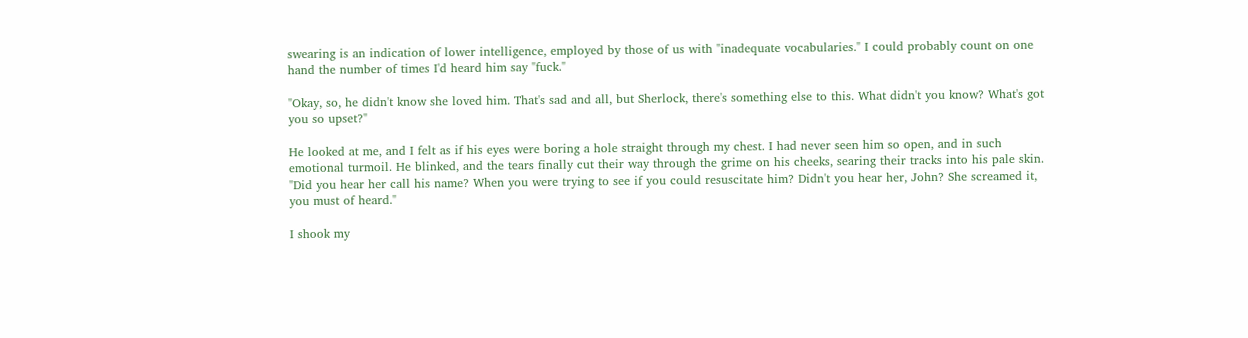swearing is an indication of lower intelligence, employed by those of us with "inadequate vocabularies." I could probably count on one hand the number of times I'd heard him say "fuck."

"Okay, so, he didn't know she loved him. That's sad and all, but Sherlock, there's something else to this. What didn't you know? What's got you so upset?"

He looked at me, and I felt as if his eyes were boring a hole straight through my chest. I had never seen him so open, and in such emotional turmoil. He blinked, and the tears finally cut their way through the grime on his cheeks, searing their tracks into his pale skin. "Did you hear her call his name? When you were trying to see if you could resuscitate him? Didn't you hear her, John? She screamed it, you must of heard."

I shook my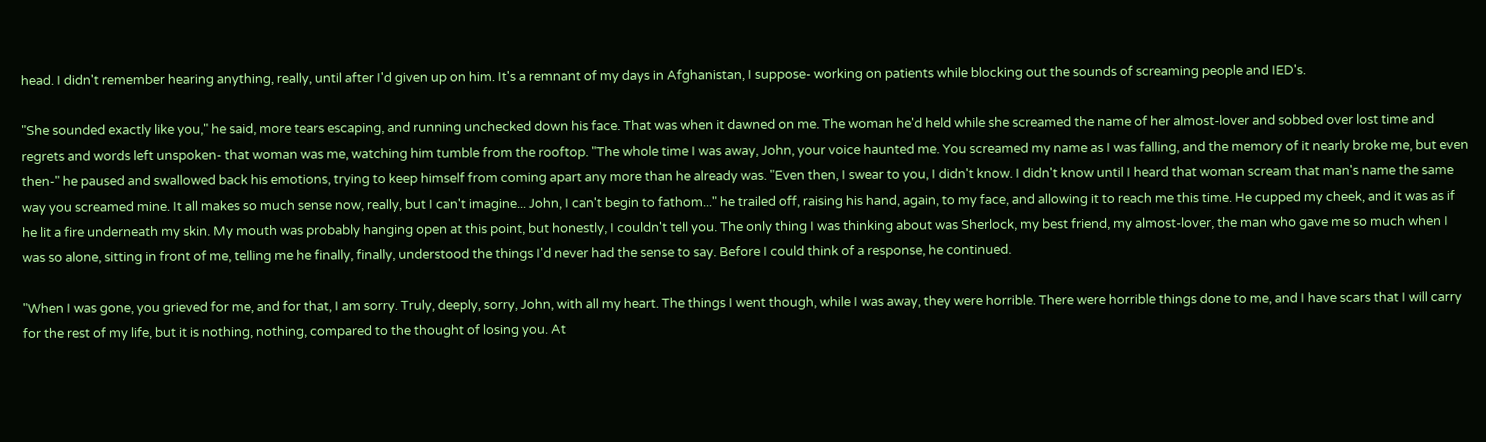head. I didn't remember hearing anything, really, until after I'd given up on him. It's a remnant of my days in Afghanistan, I suppose- working on patients while blocking out the sounds of screaming people and IED's.

"She sounded exactly like you," he said, more tears escaping, and running unchecked down his face. That was when it dawned on me. The woman he'd held while she screamed the name of her almost-lover and sobbed over lost time and regrets and words left unspoken- that woman was me, watching him tumble from the rooftop. "The whole time I was away, John, your voice haunted me. You screamed my name as I was falling, and the memory of it nearly broke me, but even then-" he paused and swallowed back his emotions, trying to keep himself from coming apart any more than he already was. "Even then, I swear to you, I didn't know. I didn't know until I heard that woman scream that man's name the same way you screamed mine. It all makes so much sense now, really, but I can't imagine... John, I can't begin to fathom..." he trailed off, raising his hand, again, to my face, and allowing it to reach me this time. He cupped my cheek, and it was as if he lit a fire underneath my skin. My mouth was probably hanging open at this point, but honestly, I couldn't tell you. The only thing I was thinking about was Sherlock, my best friend, my almost-lover, the man who gave me so much when I was so alone, sitting in front of me, telling me he finally, finally, understood the things I'd never had the sense to say. Before I could think of a response, he continued.

"When I was gone, you grieved for me, and for that, I am sorry. Truly, deeply, sorry, John, with all my heart. The things I went though, while I was away, they were horrible. There were horrible things done to me, and I have scars that I will carry for the rest of my life, but it is nothing, nothing, compared to the thought of losing you. At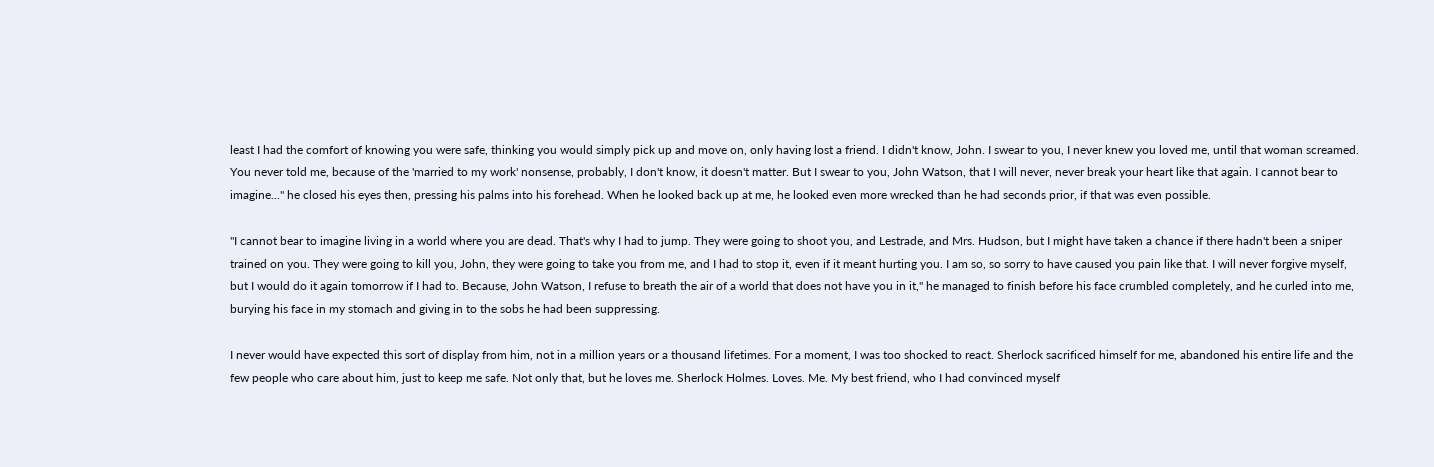least I had the comfort of knowing you were safe, thinking you would simply pick up and move on, only having lost a friend. I didn't know, John. I swear to you, I never knew you loved me, until that woman screamed. You never told me, because of the 'married to my work' nonsense, probably, I don't know, it doesn't matter. But I swear to you, John Watson, that I will never, never break your heart like that again. I cannot bear to imagine..." he closed his eyes then, pressing his palms into his forehead. When he looked back up at me, he looked even more wrecked than he had seconds prior, if that was even possible.

"I cannot bear to imagine living in a world where you are dead. That's why I had to jump. They were going to shoot you, and Lestrade, and Mrs. Hudson, but I might have taken a chance if there hadn't been a sniper trained on you. They were going to kill you, John, they were going to take you from me, and I had to stop it, even if it meant hurting you. I am so, so sorry to have caused you pain like that. I will never forgive myself, but I would do it again tomorrow if I had to. Because, John Watson, I refuse to breath the air of a world that does not have you in it," he managed to finish before his face crumbled completely, and he curled into me, burying his face in my stomach and giving in to the sobs he had been suppressing.

I never would have expected this sort of display from him, not in a million years or a thousand lifetimes. For a moment, I was too shocked to react. Sherlock sacrificed himself for me, abandoned his entire life and the few people who care about him, just to keep me safe. Not only that, but he loves me. Sherlock Holmes. Loves. Me. My best friend, who I had convinced myself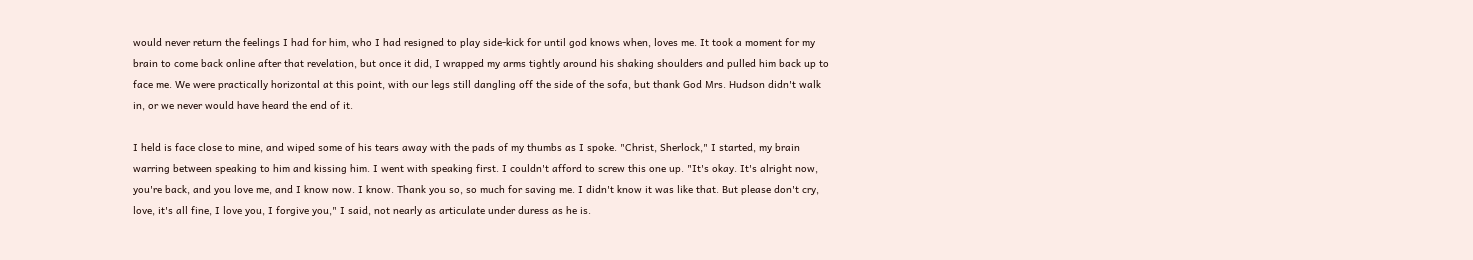would never return the feelings I had for him, who I had resigned to play side-kick for until god knows when, loves me. It took a moment for my brain to come back online after that revelation, but once it did, I wrapped my arms tightly around his shaking shoulders and pulled him back up to face me. We were practically horizontal at this point, with our legs still dangling off the side of the sofa, but thank God Mrs. Hudson didn't walk in, or we never would have heard the end of it.

I held is face close to mine, and wiped some of his tears away with the pads of my thumbs as I spoke. "Christ, Sherlock," I started, my brain warring between speaking to him and kissing him. I went with speaking first. I couldn't afford to screw this one up. "It's okay. It's alright now, you're back, and you love me, and I know now. I know. Thank you so, so much for saving me. I didn't know it was like that. But please don't cry, love, it's all fine, I love you, I forgive you," I said, not nearly as articulate under duress as he is.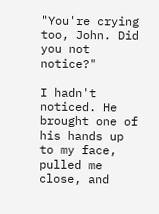"You're crying too, John. Did you not notice?"

I hadn't noticed. He brought one of his hands up to my face, pulled me close, and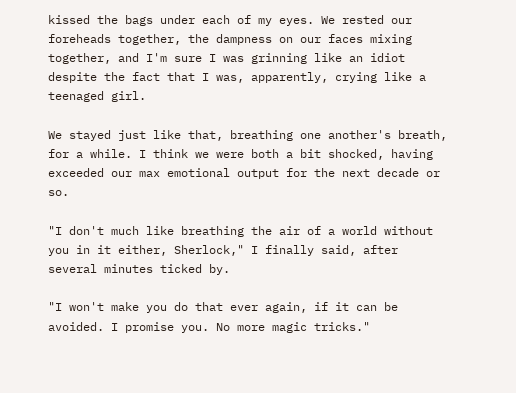kissed the bags under each of my eyes. We rested our foreheads together, the dampness on our faces mixing together, and I'm sure I was grinning like an idiot despite the fact that I was, apparently, crying like a teenaged girl.

We stayed just like that, breathing one another's breath, for a while. I think we were both a bit shocked, having exceeded our max emotional output for the next decade or so.

"I don't much like breathing the air of a world without you in it either, Sherlock," I finally said, after several minutes ticked by.

"I won't make you do that ever again, if it can be avoided. I promise you. No more magic tricks."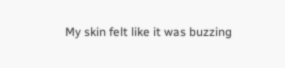My skin felt like it was buzzing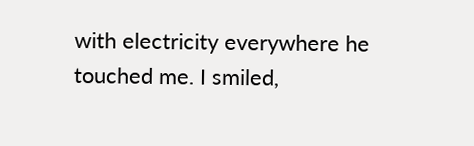with electricity everywhere he touched me. I smiled,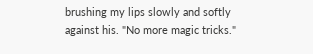brushing my lips slowly and softly against his. "No more magic tricks."